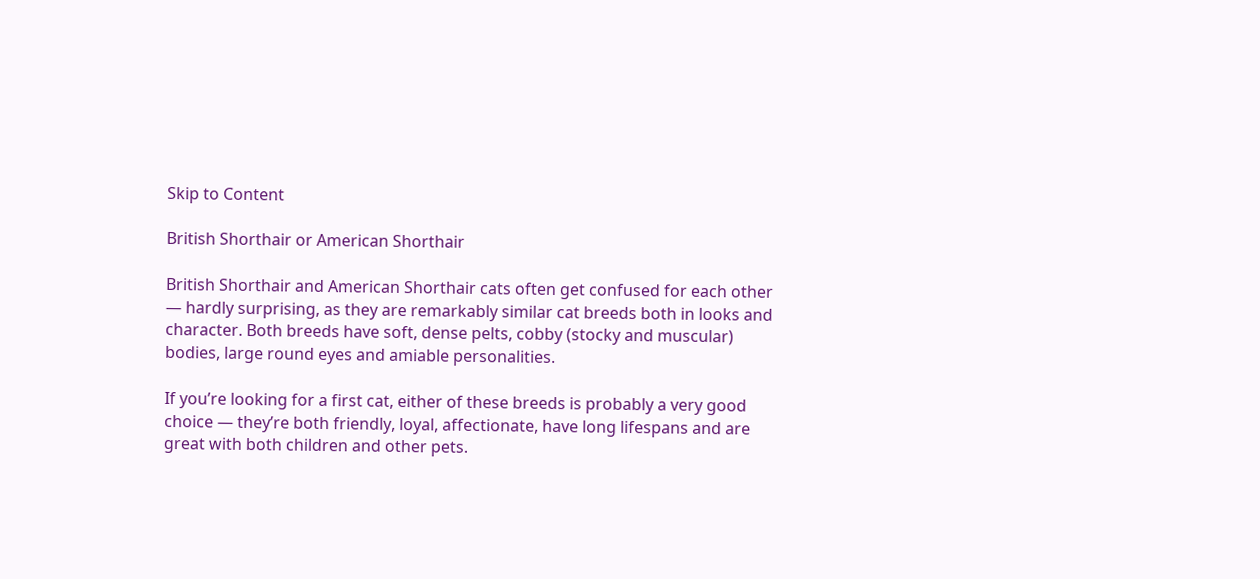Skip to Content

British Shorthair or American Shorthair

British Shorthair and American Shorthair cats often get confused for each other — hardly surprising, as they are remarkably similar cat breeds both in looks and character. Both breeds have soft, dense pelts, cobby (stocky and muscular) bodies, large round eyes and amiable personalities.

If you’re looking for a first cat, either of these breeds is probably a very good choice — they’re both friendly, loyal, affectionate, have long lifespans and are great with both children and other pets.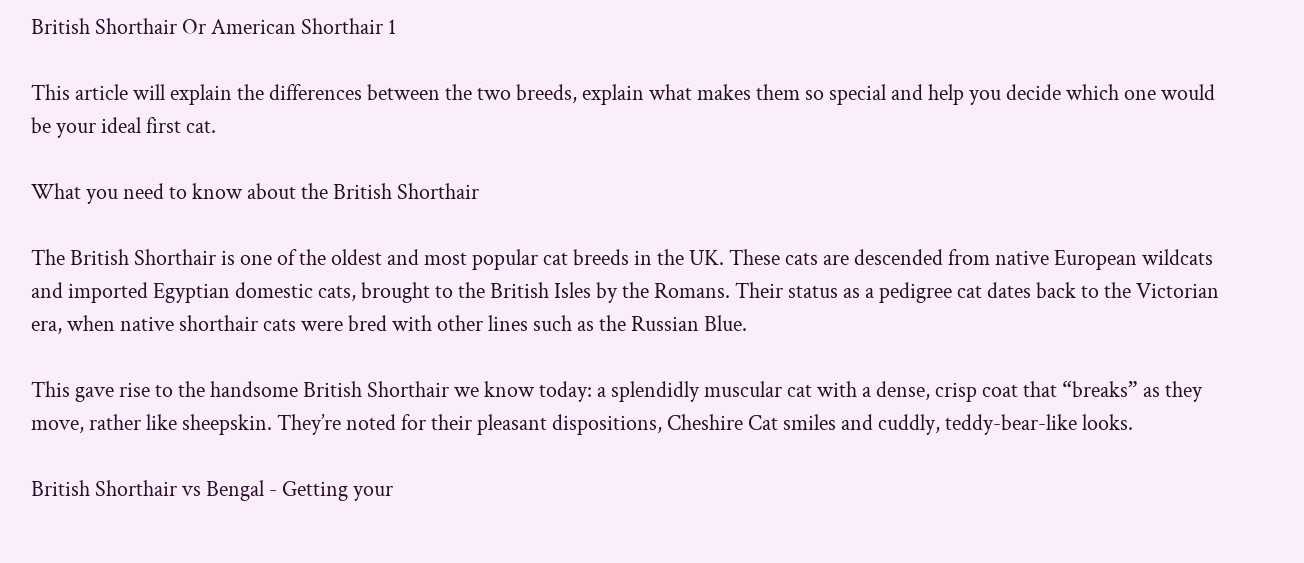British Shorthair Or American Shorthair 1

This article will explain the differences between the two breeds, explain what makes them so special and help you decide which one would be your ideal first cat.

What you need to know about the British Shorthair

The British Shorthair is one of the oldest and most popular cat breeds in the UK. These cats are descended from native European wildcats and imported Egyptian domestic cats, brought to the British Isles by the Romans. Their status as a pedigree cat dates back to the Victorian era, when native shorthair cats were bred with other lines such as the Russian Blue.

This gave rise to the handsome British Shorthair we know today: a splendidly muscular cat with a dense, crisp coat that “breaks” as they move, rather like sheepskin. They’re noted for their pleasant dispositions, Cheshire Cat smiles and cuddly, teddy-bear-like looks.

British Shorthair vs Bengal - Getting your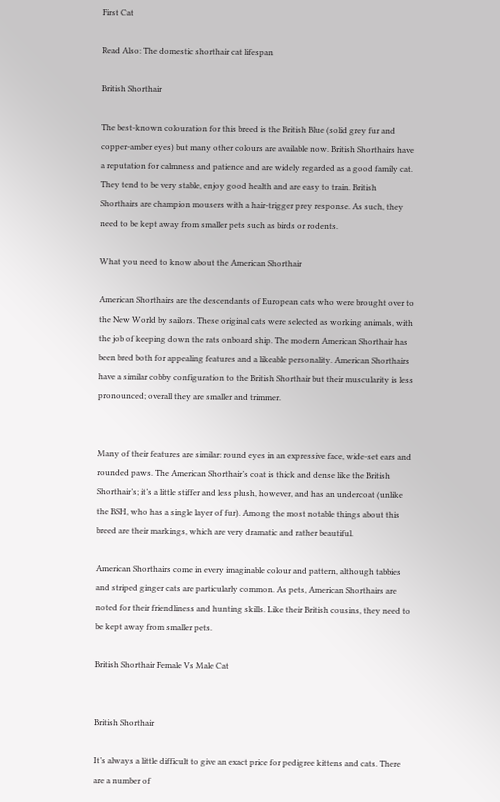First Cat

Read Also: The domestic shorthair cat lifespan

British Shorthair

The best-known colouration for this breed is the British Blue (solid grey fur and copper-amber eyes) but many other colours are available now. British Shorthairs have a reputation for calmness and patience and are widely regarded as a good family cat. They tend to be very stable, enjoy good health and are easy to train. British Shorthairs are champion mousers with a hair-trigger prey response. As such, they need to be kept away from smaller pets such as birds or rodents.

What you need to know about the American Shorthair

American Shorthairs are the descendants of European cats who were brought over to the New World by sailors. These original cats were selected as working animals, with the job of keeping down the rats onboard ship. The modern American Shorthair has been bred both for appealing features and a likeable personality. American Shorthairs have a similar cobby configuration to the British Shorthair but their muscularity is less pronounced; overall they are smaller and trimmer.


Many of their features are similar: round eyes in an expressive face, wide-set ears and rounded paws. The American Shorthair’s coat is thick and dense like the British Shorthair’s; it’s a little stiffer and less plush, however, and has an undercoat (unlike the BSH, who has a single layer of fur). Among the most notable things about this breed are their markings, which are very dramatic and rather beautiful.

American Shorthairs come in every imaginable colour and pattern, although tabbies and striped ginger cats are particularly common. As pets, American Shorthairs are noted for their friendliness and hunting skills. Like their British cousins, they need to be kept away from smaller pets.

British Shorthair Female Vs Male Cat


British Shorthair

It’s always a little difficult to give an exact price for pedigree kittens and cats. There are a number of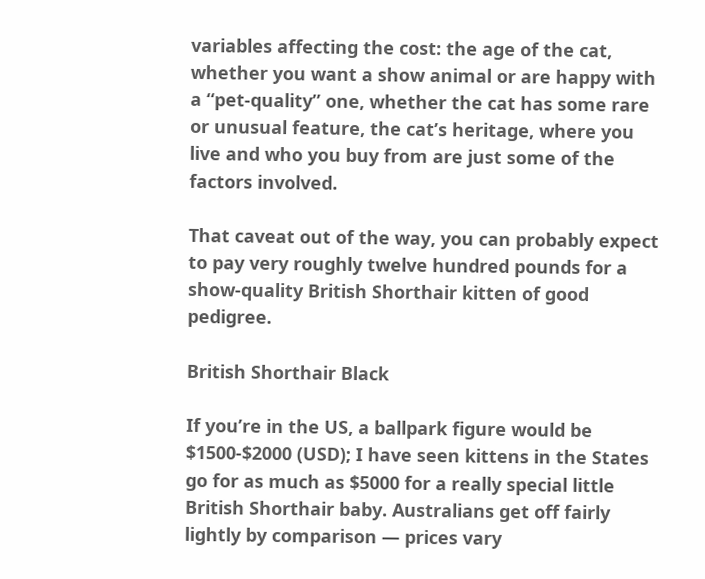variables affecting the cost: the age of the cat, whether you want a show animal or are happy with a “pet-quality” one, whether the cat has some rare or unusual feature, the cat’s heritage, where you live and who you buy from are just some of the factors involved.

That caveat out of the way, you can probably expect to pay very roughly twelve hundred pounds for a show-quality British Shorthair kitten of good pedigree.

British Shorthair Black

If you’re in the US, a ballpark figure would be $1500-$2000 (USD); I have seen kittens in the States go for as much as $5000 for a really special little British Shorthair baby. Australians get off fairly lightly by comparison — prices vary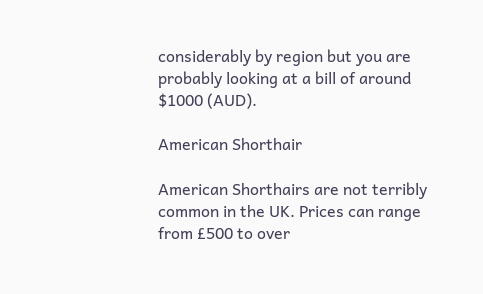considerably by region but you are probably looking at a bill of around $1000 (AUD).

American Shorthair

American Shorthairs are not terribly common in the UK. Prices can range from £500 to over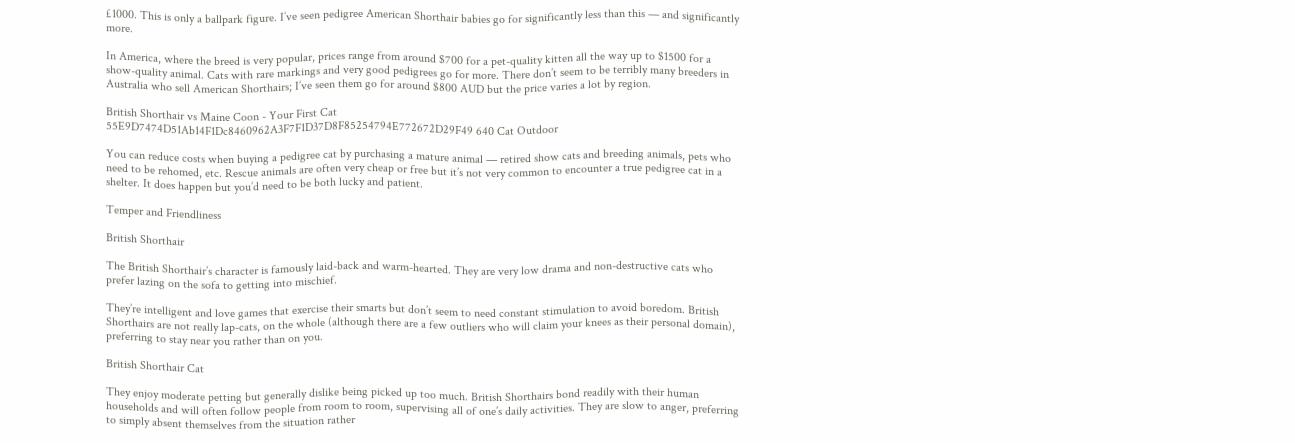£1000. This is only a ballpark figure. I’ve seen pedigree American Shorthair babies go for significantly less than this — and significantly more.

In America, where the breed is very popular, prices range from around $700 for a pet-quality kitten all the way up to $1500 for a show-quality animal. Cats with rare markings and very good pedigrees go for more. There don’t seem to be terribly many breeders in Australia who sell American Shorthairs; I’ve seen them go for around $800 AUD but the price varies a lot by region.

British Shorthair vs Maine Coon - Your First Cat
55E9D7474D51Ab14F1Dc8460962A3F7F1D37D8F85254794E772672D29F49 640 Cat Outdoor

You can reduce costs when buying a pedigree cat by purchasing a mature animal — retired show cats and breeding animals, pets who need to be rehomed, etc. Rescue animals are often very cheap or free but it’s not very common to encounter a true pedigree cat in a shelter. It does happen but you’d need to be both lucky and patient.

Temper and Friendliness

British Shorthair

The British Shorthair’s character is famously laid-back and warm-hearted. They are very low drama and non-destructive cats who prefer lazing on the sofa to getting into mischief.

They’re intelligent and love games that exercise their smarts but don’t seem to need constant stimulation to avoid boredom. British Shorthairs are not really lap-cats, on the whole (although there are a few outliers who will claim your knees as their personal domain), preferring to stay near you rather than on you.

British Shorthair Cat

They enjoy moderate petting but generally dislike being picked up too much. British Shorthairs bond readily with their human households and will often follow people from room to room, supervising all of one’s daily activities. They are slow to anger, preferring to simply absent themselves from the situation rather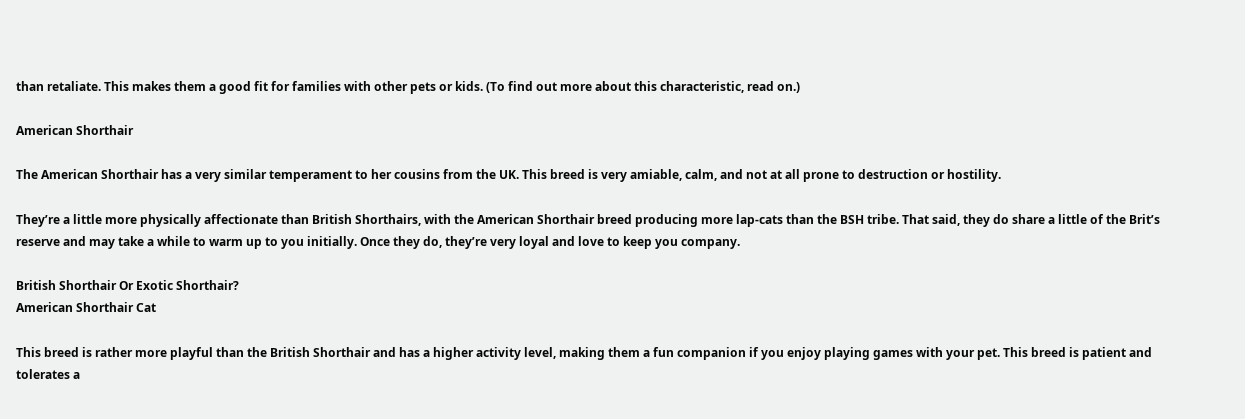than retaliate. This makes them a good fit for families with other pets or kids. (To find out more about this characteristic, read on.)

American Shorthair

The American Shorthair has a very similar temperament to her cousins from the UK. This breed is very amiable, calm, and not at all prone to destruction or hostility.

They’re a little more physically affectionate than British Shorthairs, with the American Shorthair breed producing more lap-cats than the BSH tribe. That said, they do share a little of the Brit’s reserve and may take a while to warm up to you initially. Once they do, they’re very loyal and love to keep you company.

British Shorthair Or Exotic Shorthair?
American Shorthair Cat

This breed is rather more playful than the British Shorthair and has a higher activity level, making them a fun companion if you enjoy playing games with your pet. This breed is patient and tolerates a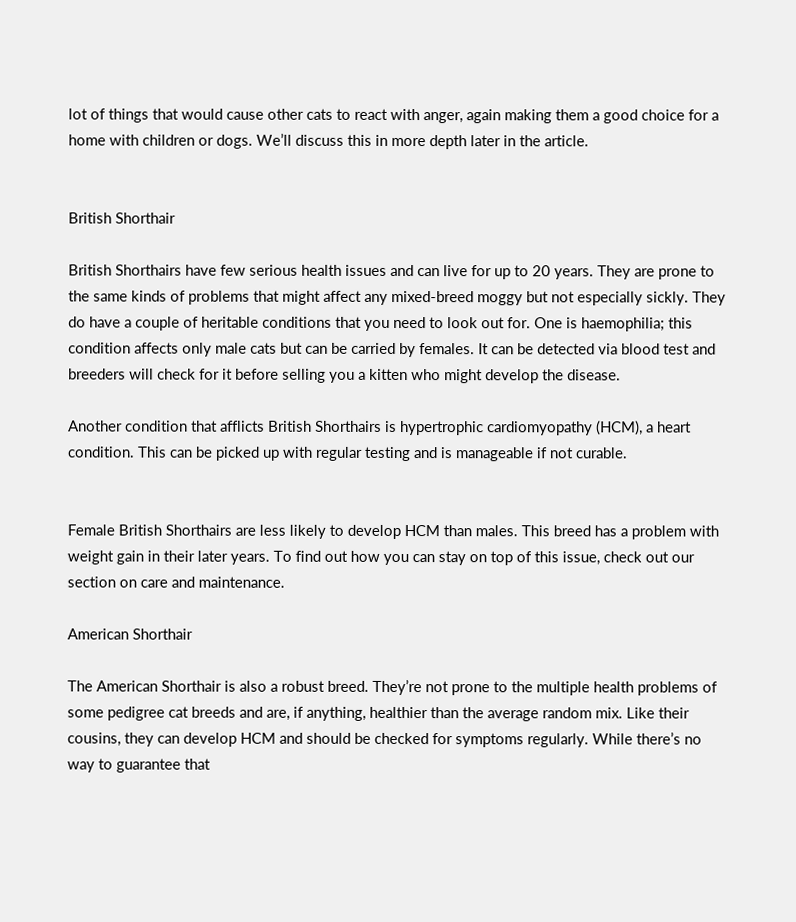lot of things that would cause other cats to react with anger, again making them a good choice for a home with children or dogs. We’ll discuss this in more depth later in the article.


British Shorthair

British Shorthairs have few serious health issues and can live for up to 20 years. They are prone to the same kinds of problems that might affect any mixed-breed moggy but not especially sickly. They do have a couple of heritable conditions that you need to look out for. One is haemophilia; this condition affects only male cats but can be carried by females. It can be detected via blood test and breeders will check for it before selling you a kitten who might develop the disease.

Another condition that afflicts British Shorthairs is hypertrophic cardiomyopathy (HCM), a heart condition. This can be picked up with regular testing and is manageable if not curable.


Female British Shorthairs are less likely to develop HCM than males. This breed has a problem with weight gain in their later years. To find out how you can stay on top of this issue, check out our section on care and maintenance.

American Shorthair

The American Shorthair is also a robust breed. They’re not prone to the multiple health problems of some pedigree cat breeds and are, if anything, healthier than the average random mix. Like their cousins, they can develop HCM and should be checked for symptoms regularly. While there’s no way to guarantee that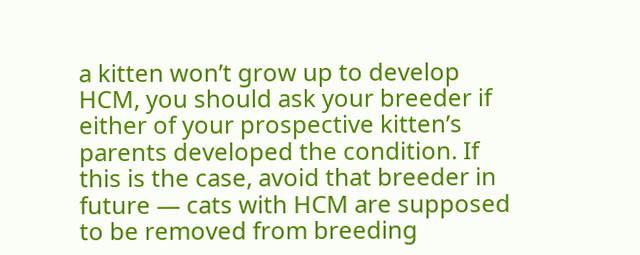a kitten won’t grow up to develop HCM, you should ask your breeder if either of your prospective kitten’s parents developed the condition. If this is the case, avoid that breeder in future — cats with HCM are supposed to be removed from breeding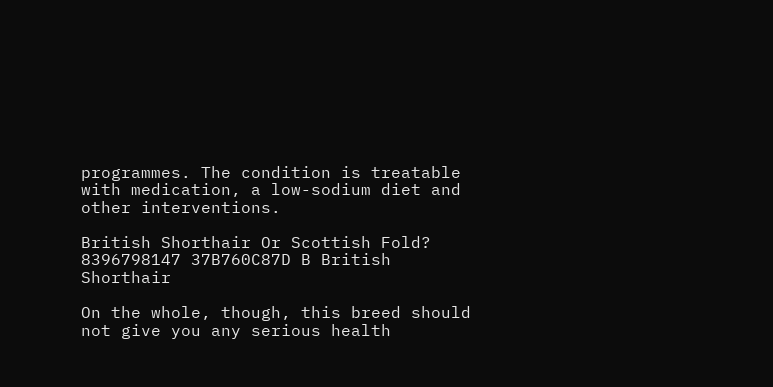programmes. The condition is treatable with medication, a low-sodium diet and other interventions.

British Shorthair Or Scottish Fold?
8396798147 37B760C87D B British Shorthair

On the whole, though, this breed should not give you any serious health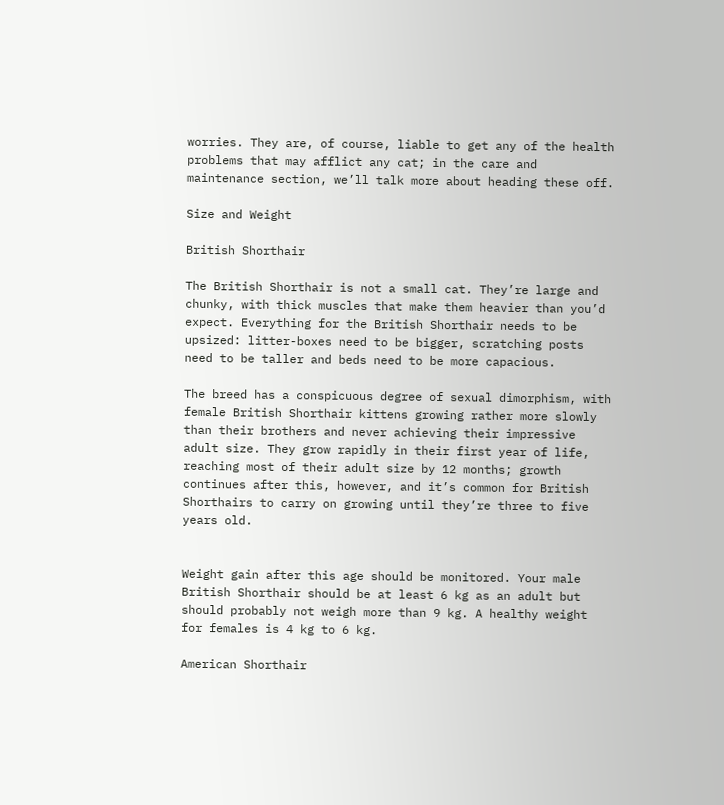worries. They are, of course, liable to get any of the health problems that may afflict any cat; in the care and maintenance section, we’ll talk more about heading these off.

Size and Weight

British Shorthair

The British Shorthair is not a small cat. They’re large and chunky, with thick muscles that make them heavier than you’d expect. Everything for the British Shorthair needs to be upsized: litter-boxes need to be bigger, scratching posts need to be taller and beds need to be more capacious.

The breed has a conspicuous degree of sexual dimorphism, with female British Shorthair kittens growing rather more slowly than their brothers and never achieving their impressive adult size. They grow rapidly in their first year of life, reaching most of their adult size by 12 months; growth continues after this, however, and it’s common for British Shorthairs to carry on growing until they’re three to five years old.


Weight gain after this age should be monitored. Your male British Shorthair should be at least 6 kg as an adult but should probably not weigh more than 9 kg. A healthy weight for females is 4 kg to 6 kg.

American Shorthair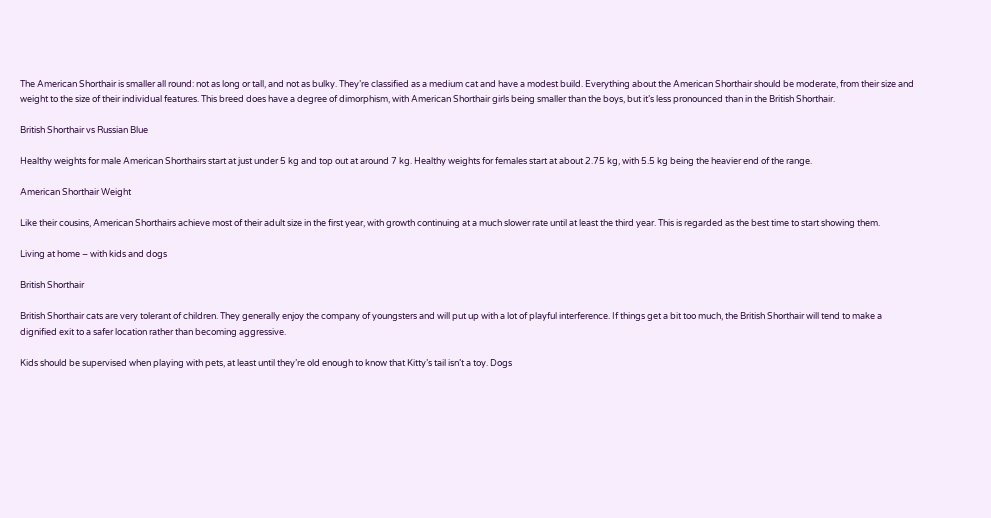The American Shorthair is smaller all round: not as long or tall, and not as bulky. They’re classified as a medium cat and have a modest build. Everything about the American Shorthair should be moderate, from their size and weight to the size of their individual features. This breed does have a degree of dimorphism, with American Shorthair girls being smaller than the boys, but it’s less pronounced than in the British Shorthair.

British Shorthair vs Russian Blue

Healthy weights for male American Shorthairs start at just under 5 kg and top out at around 7 kg. Healthy weights for females start at about 2.75 kg, with 5.5 kg being the heavier end of the range.

American Shorthair Weight

Like their cousins, American Shorthairs achieve most of their adult size in the first year, with growth continuing at a much slower rate until at least the third year. This is regarded as the best time to start showing them.

Living at home – with kids and dogs

British Shorthair

British Shorthair cats are very tolerant of children. They generally enjoy the company of youngsters and will put up with a lot of playful interference. If things get a bit too much, the British Shorthair will tend to make a dignified exit to a safer location rather than becoming aggressive.

Kids should be supervised when playing with pets, at least until they’re old enough to know that Kitty’s tail isn’t a toy. Dogs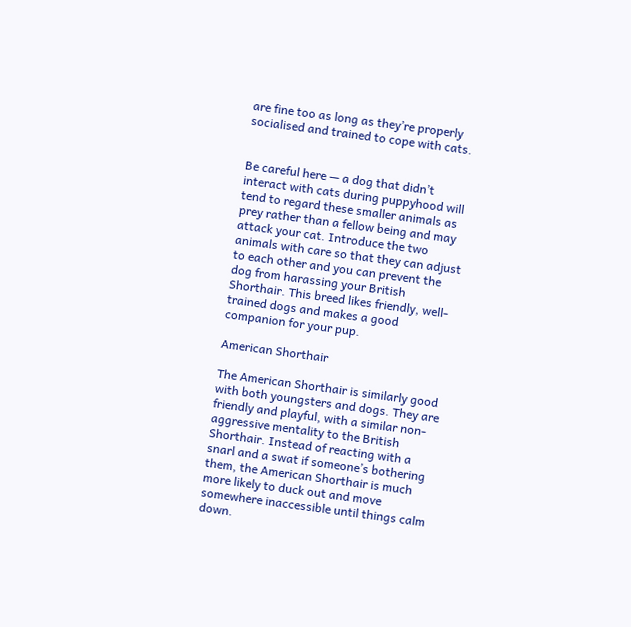are fine too as long as they’re properly socialised and trained to cope with cats.


Be careful here — a dog that didn’t interact with cats during puppyhood will tend to regard these smaller animals as prey rather than a fellow being and may attack your cat. Introduce the two animals with care so that they can adjust to each other and you can prevent the dog from harassing your British Shorthair. This breed likes friendly, well-trained dogs and makes a good companion for your pup.

American Shorthair

The American Shorthair is similarly good with both youngsters and dogs. They are friendly and playful, with a similar non-aggressive mentality to the British Shorthair. Instead of reacting with a snarl and a swat if someone’s bothering them, the American Shorthair is much more likely to duck out and move somewhere inaccessible until things calm down.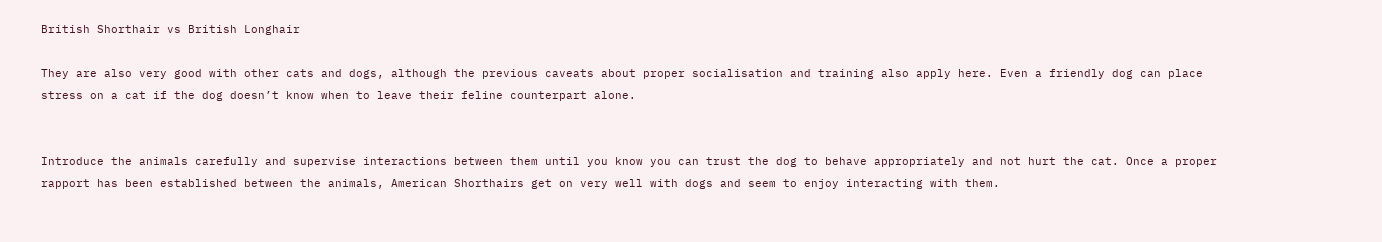British Shorthair vs British Longhair

They are also very good with other cats and dogs, although the previous caveats about proper socialisation and training also apply here. Even a friendly dog can place stress on a cat if the dog doesn’t know when to leave their feline counterpart alone.


Introduce the animals carefully and supervise interactions between them until you know you can trust the dog to behave appropriately and not hurt the cat. Once a proper rapport has been established between the animals, American Shorthairs get on very well with dogs and seem to enjoy interacting with them.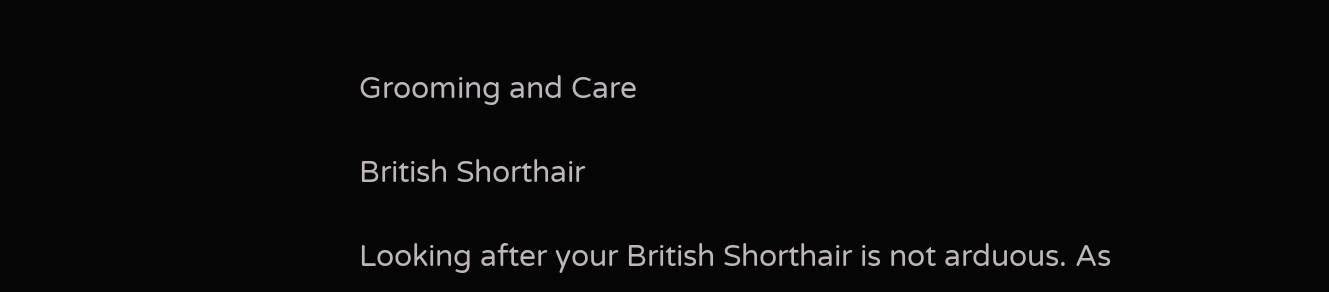Grooming and Care

British Shorthair

Looking after your British Shorthair is not arduous. As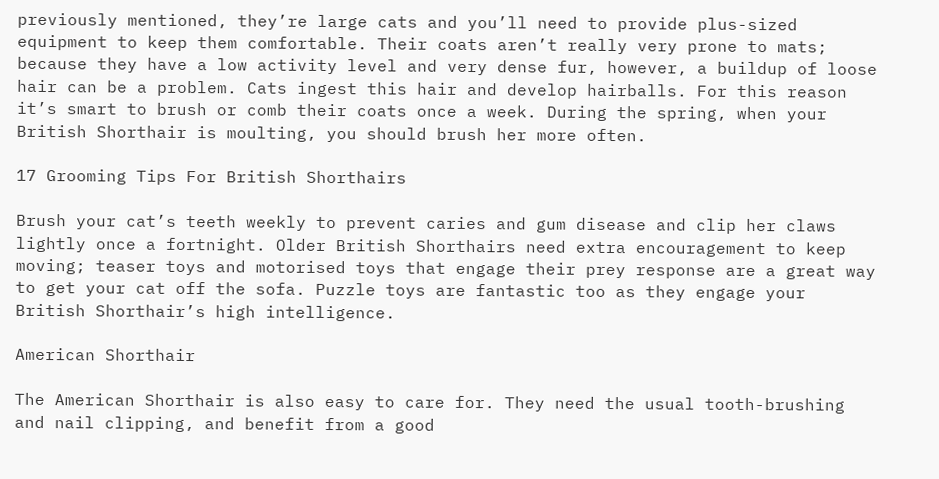previously mentioned, they’re large cats and you’ll need to provide plus-sized equipment to keep them comfortable. Their coats aren’t really very prone to mats; because they have a low activity level and very dense fur, however, a buildup of loose hair can be a problem. Cats ingest this hair and develop hairballs. For this reason it’s smart to brush or comb their coats once a week. During the spring, when your British Shorthair is moulting, you should brush her more often.

17 Grooming Tips For British Shorthairs

Brush your cat’s teeth weekly to prevent caries and gum disease and clip her claws lightly once a fortnight. Older British Shorthairs need extra encouragement to keep moving; teaser toys and motorised toys that engage their prey response are a great way to get your cat off the sofa. Puzzle toys are fantastic too as they engage your British Shorthair’s high intelligence.

American Shorthair

The American Shorthair is also easy to care for. They need the usual tooth-brushing and nail clipping, and benefit from a good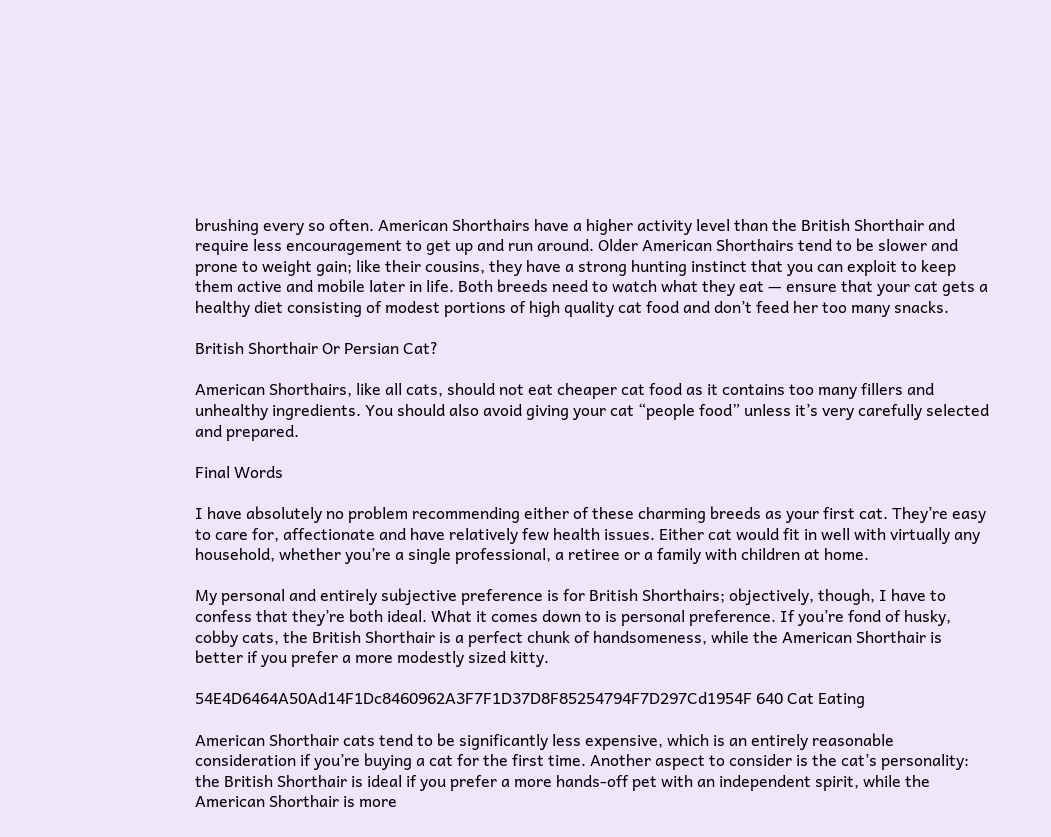brushing every so often. American Shorthairs have a higher activity level than the British Shorthair and require less encouragement to get up and run around. Older American Shorthairs tend to be slower and prone to weight gain; like their cousins, they have a strong hunting instinct that you can exploit to keep them active and mobile later in life. Both breeds need to watch what they eat — ensure that your cat gets a healthy diet consisting of modest portions of high quality cat food and don’t feed her too many snacks.

British Shorthair Or Persian Cat?

American Shorthairs, like all cats, should not eat cheaper cat food as it contains too many fillers and unhealthy ingredients. You should also avoid giving your cat “people food” unless it’s very carefully selected and prepared.

Final Words

I have absolutely no problem recommending either of these charming breeds as your first cat. They’re easy to care for, affectionate and have relatively few health issues. Either cat would fit in well with virtually any household, whether you’re a single professional, a retiree or a family with children at home.

My personal and entirely subjective preference is for British Shorthairs; objectively, though, I have to confess that they’re both ideal. What it comes down to is personal preference. If you’re fond of husky, cobby cats, the British Shorthair is a perfect chunk of handsomeness, while the American Shorthair is better if you prefer a more modestly sized kitty.

54E4D6464A50Ad14F1Dc8460962A3F7F1D37D8F85254794F7D297Cd1954F 640 Cat Eating

American Shorthair cats tend to be significantly less expensive, which is an entirely reasonable consideration if you’re buying a cat for the first time. Another aspect to consider is the cat’s personality: the British Shorthair is ideal if you prefer a more hands-off pet with an independent spirit, while the American Shorthair is more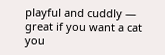playful and cuddly — great if you want a cat you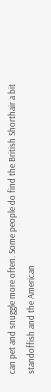can pet and snuggle more often. Some people do find the British Shorthair a bit standoffish and the American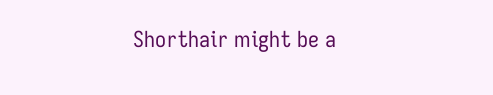Shorthair might be a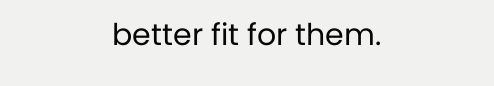better fit for them.